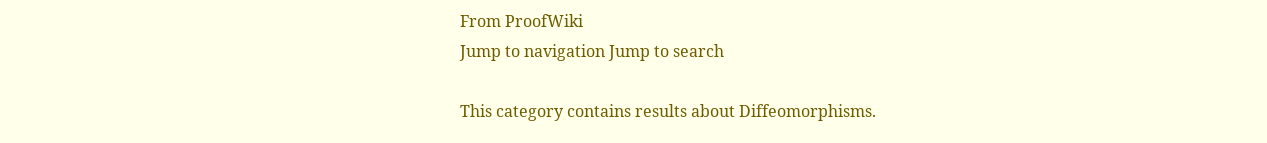From ProofWiki
Jump to navigation Jump to search

This category contains results about Diffeomorphisms.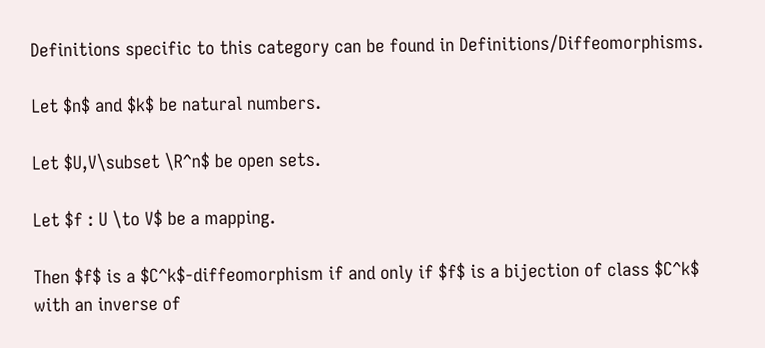Definitions specific to this category can be found in Definitions/Diffeomorphisms.

Let $n$ and $k$ be natural numbers.

Let $U,V\subset \R^n$ be open sets.

Let $f : U \to V$ be a mapping.

Then $f$ is a $C^k$-diffeomorphism if and only if $f$ is a bijection of class $C^k$ with an inverse of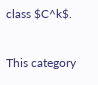class $C^k$.

This category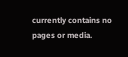currently contains no pages or media.